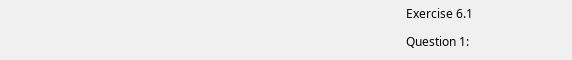Exercise 6.1

Question 1: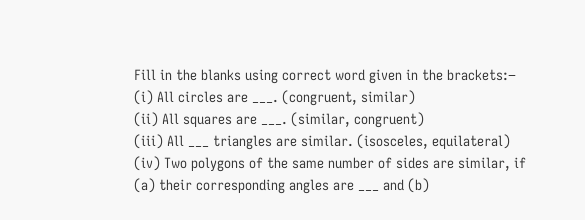Fill in the blanks using correct word given in the brackets:−
(i) All circles are ___. (congruent, similar)
(ii) All squares are ___. (similar, congruent)
(iii) All ___ triangles are similar. (isosceles, equilateral)
(iv) Two polygons of the same number of sides are similar, if (a) their corresponding angles are ___ and (b)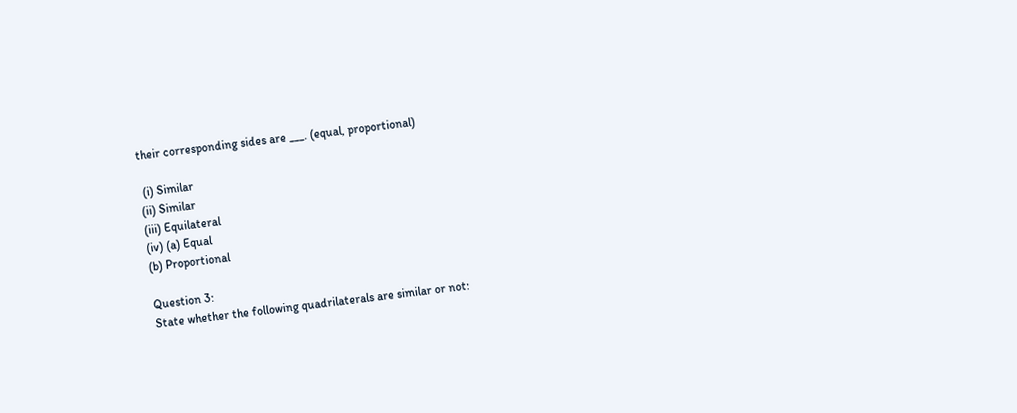their corresponding sides are ___. (equal, proportional)

 (i) Similar
(ii) Similar
(iii) Equilateral
(iv) (a) Equal
(b) Proportional

Question 3:
State whether the following quadrilaterals are similar or not: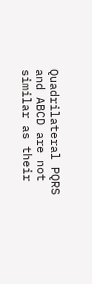Quadrilateral PQRS and ABCD are not similar as their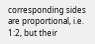corresponding sides are proportional, i.e. 1:2, but their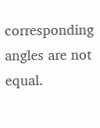corresponding angles are not equal.